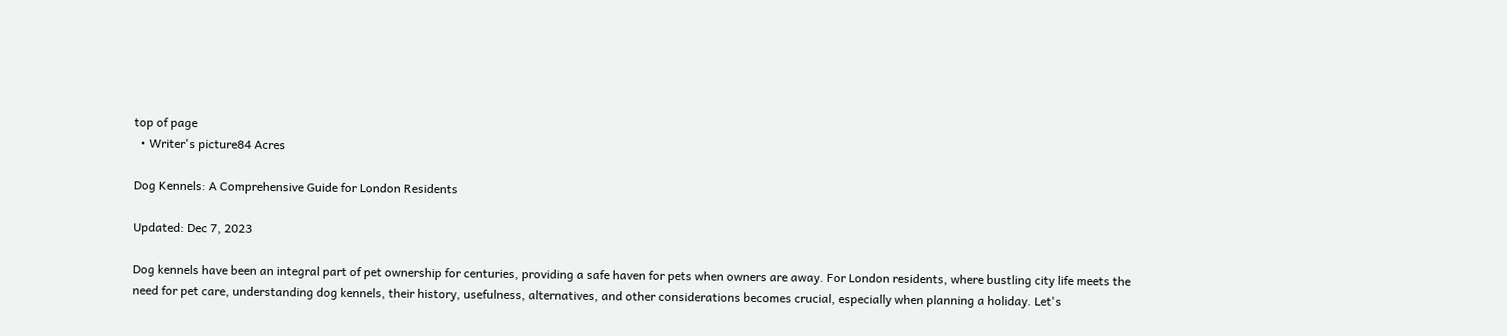top of page
  • Writer's picture84 Acres

Dog Kennels: A Comprehensive Guide for London Residents

Updated: Dec 7, 2023

Dog kennels have been an integral part of pet ownership for centuries, providing a safe haven for pets when owners are away. For London residents, where bustling city life meets the need for pet care, understanding dog kennels, their history, usefulness, alternatives, and other considerations becomes crucial, especially when planning a holiday. Let's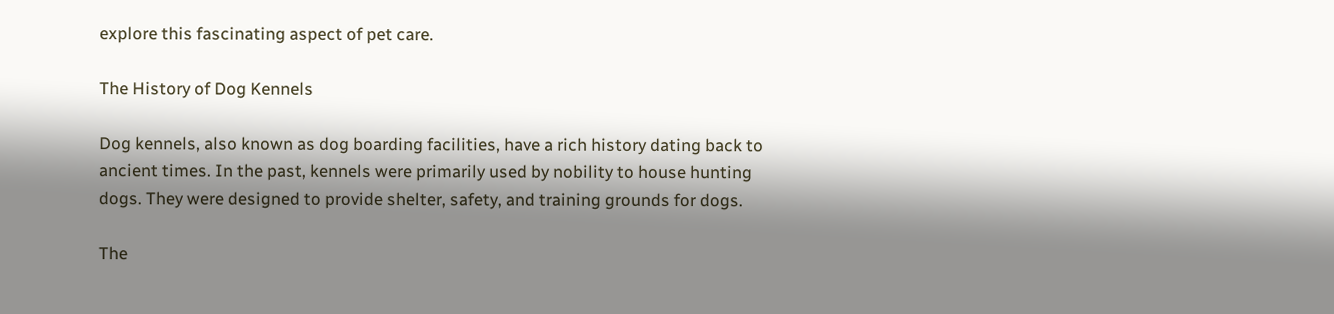explore this fascinating aspect of pet care.

The History of Dog Kennels

Dog kennels, also known as dog boarding facilities, have a rich history dating back to ancient times. In the past, kennels were primarily used by nobility to house hunting dogs. They were designed to provide shelter, safety, and training grounds for dogs.

The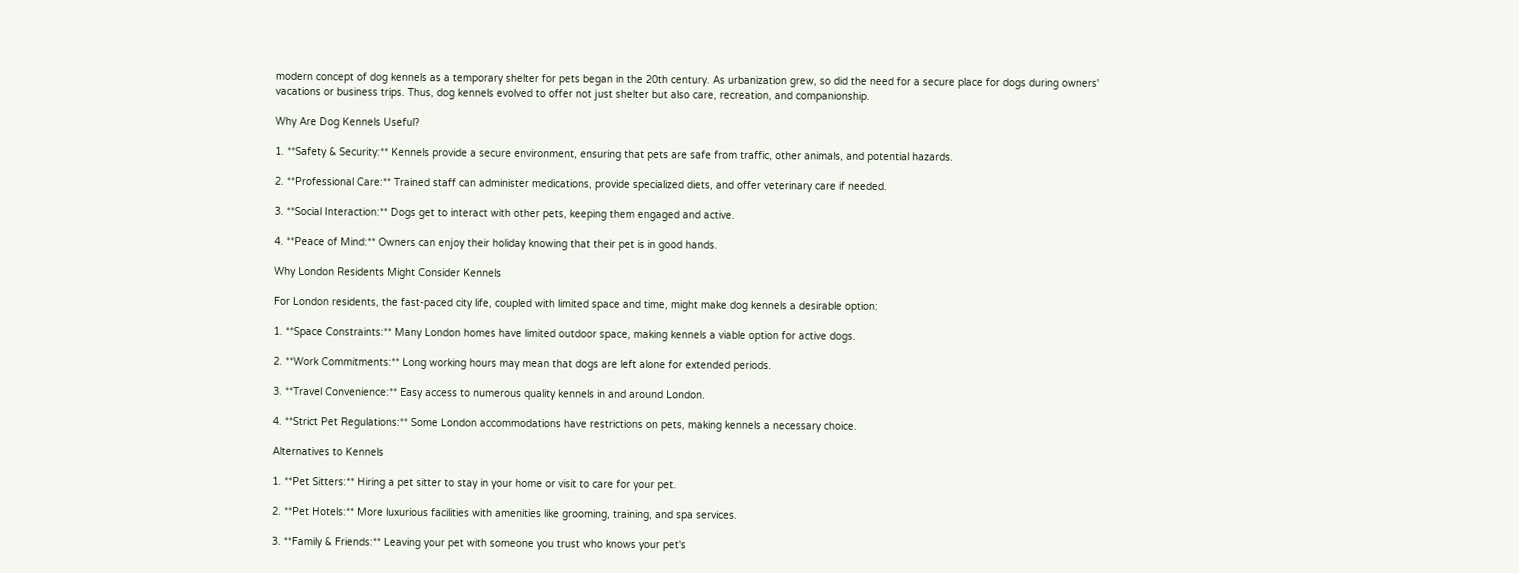modern concept of dog kennels as a temporary shelter for pets began in the 20th century. As urbanization grew, so did the need for a secure place for dogs during owners' vacations or business trips. Thus, dog kennels evolved to offer not just shelter but also care, recreation, and companionship.

Why Are Dog Kennels Useful?

1. **Safety & Security:** Kennels provide a secure environment, ensuring that pets are safe from traffic, other animals, and potential hazards.

2. **Professional Care:** Trained staff can administer medications, provide specialized diets, and offer veterinary care if needed.

3. **Social Interaction:** Dogs get to interact with other pets, keeping them engaged and active.

4. **Peace of Mind:** Owners can enjoy their holiday knowing that their pet is in good hands.

Why London Residents Might Consider Kennels

For London residents, the fast-paced city life, coupled with limited space and time, might make dog kennels a desirable option:

1. **Space Constraints:** Many London homes have limited outdoor space, making kennels a viable option for active dogs.

2. **Work Commitments:** Long working hours may mean that dogs are left alone for extended periods.

3. **Travel Convenience:** Easy access to numerous quality kennels in and around London.

4. **Strict Pet Regulations:** Some London accommodations have restrictions on pets, making kennels a necessary choice.

Alternatives to Kennels

1. **Pet Sitters:** Hiring a pet sitter to stay in your home or visit to care for your pet.

2. **Pet Hotels:** More luxurious facilities with amenities like grooming, training, and spa services.

3. **Family & Friends:** Leaving your pet with someone you trust who knows your pet's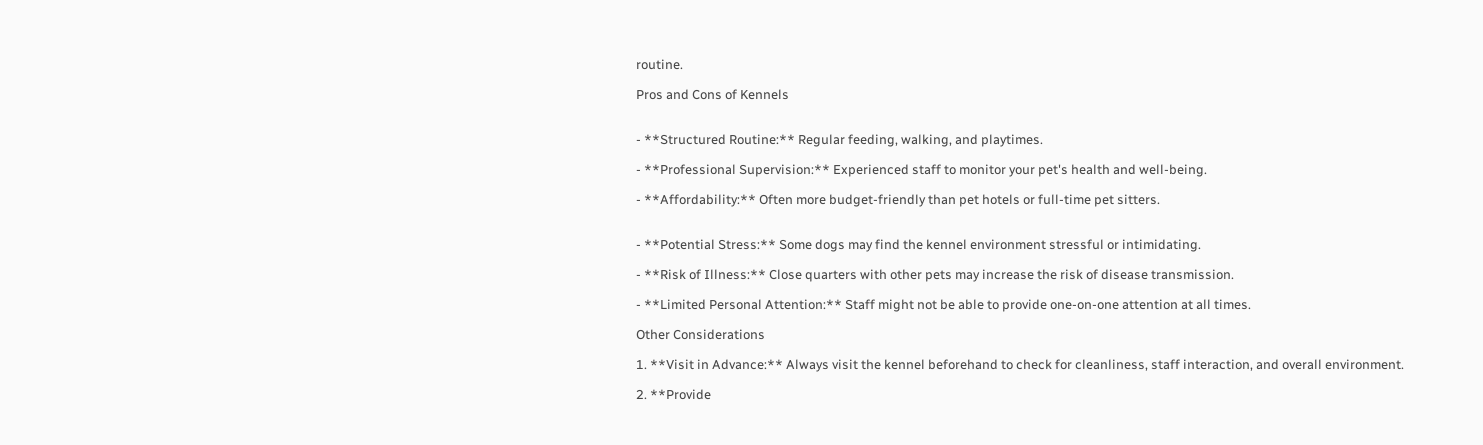routine.

Pros and Cons of Kennels


- **Structured Routine:** Regular feeding, walking, and playtimes.

- **Professional Supervision:** Experienced staff to monitor your pet's health and well-being.

- **Affordability:** Often more budget-friendly than pet hotels or full-time pet sitters.


- **Potential Stress:** Some dogs may find the kennel environment stressful or intimidating.

- **Risk of Illness:** Close quarters with other pets may increase the risk of disease transmission.

- **Limited Personal Attention:** Staff might not be able to provide one-on-one attention at all times.

Other Considerations

1. **Visit in Advance:** Always visit the kennel beforehand to check for cleanliness, staff interaction, and overall environment.

2. **Provide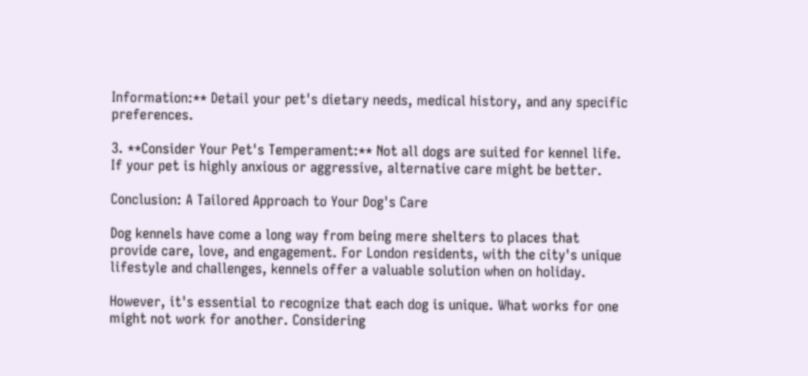Information:** Detail your pet's dietary needs, medical history, and any specific preferences.

3. **Consider Your Pet's Temperament:** Not all dogs are suited for kennel life. If your pet is highly anxious or aggressive, alternative care might be better.

Conclusion: A Tailored Approach to Your Dog's Care

Dog kennels have come a long way from being mere shelters to places that provide care, love, and engagement. For London residents, with the city's unique lifestyle and challenges, kennels offer a valuable solution when on holiday.

However, it's essential to recognize that each dog is unique. What works for one might not work for another. Considering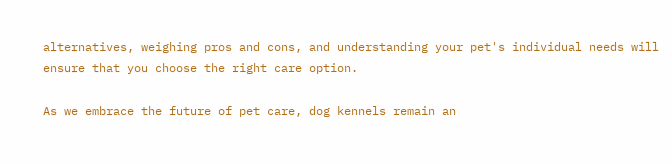alternatives, weighing pros and cons, and understanding your pet's individual needs will ensure that you choose the right care option.

As we embrace the future of pet care, dog kennels remain an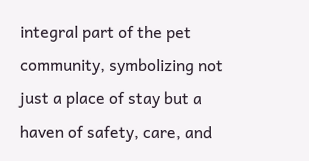integral part of the pet community, symbolizing not just a place of stay but a haven of safety, care, and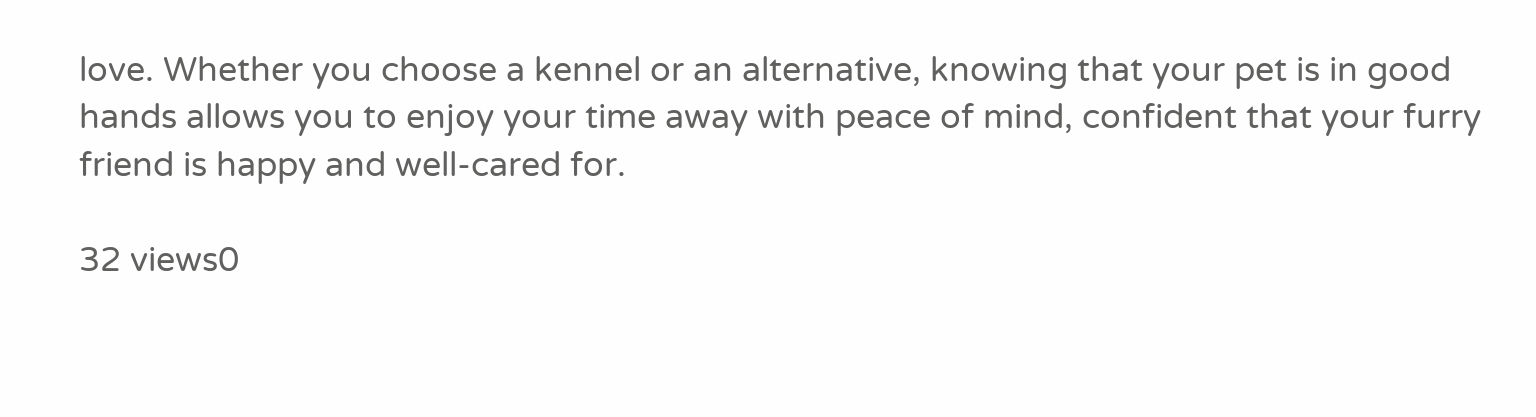love. Whether you choose a kennel or an alternative, knowing that your pet is in good hands allows you to enjoy your time away with peace of mind, confident that your furry friend is happy and well-cared for.

32 views0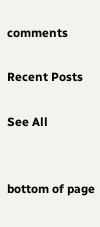comments

Recent Posts

See All


bottom of page